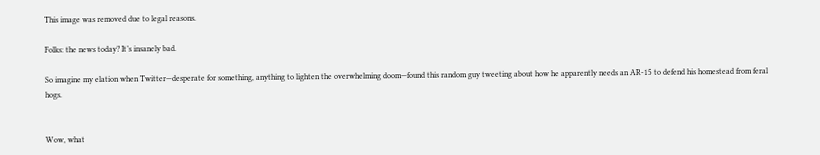This image was removed due to legal reasons.

Folks: the news today? It’s insanely bad.

So imagine my elation when Twitter—desperate for something, anything to lighten the overwhelming doom—found this random guy tweeting about how he apparently needs an AR-15 to defend his homestead from feral hogs.


Wow, what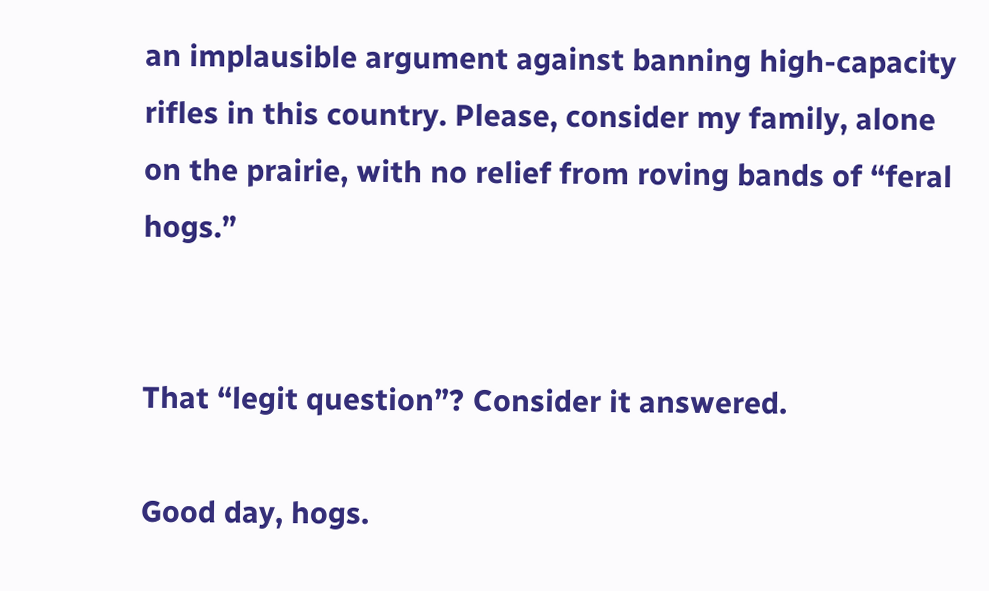an implausible argument against banning high-capacity rifles in this country. Please, consider my family, alone on the prairie, with no relief from roving bands of “feral hogs.”


That “legit question”? Consider it answered.

Good day, hogs.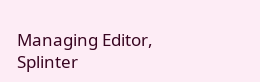Managing Editor, Splinter